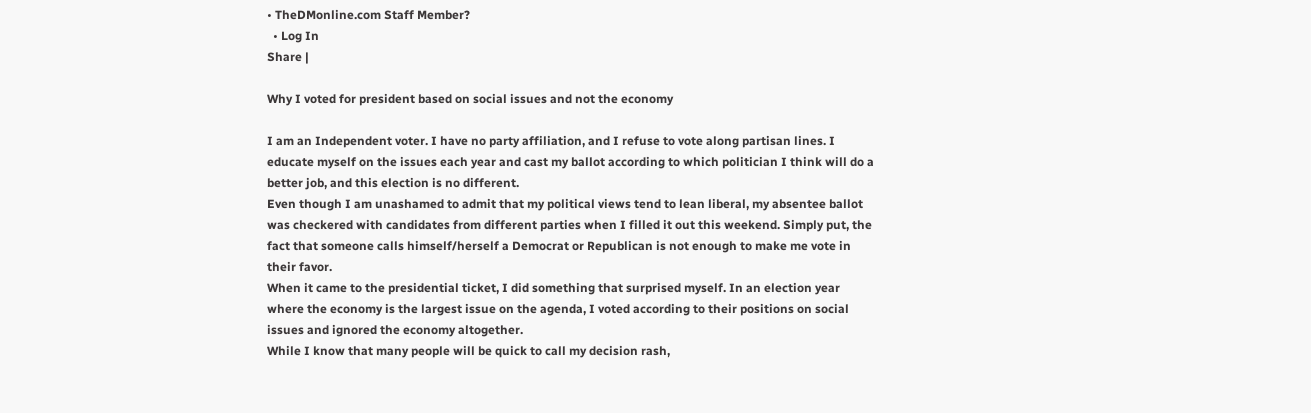• TheDMonline.com Staff Member?
  • Log In
Share |

Why I voted for president based on social issues and not the economy

I am an Independent voter. I have no party affiliation, and I refuse to vote along partisan lines. I educate myself on the issues each year and cast my ballot according to which politician I think will do a better job, and this election is no different.
Even though I am unashamed to admit that my political views tend to lean liberal, my absentee ballot was checkered with candidates from different parties when I filled it out this weekend. Simply put, the fact that someone calls himself/herself a Democrat or Republican is not enough to make me vote in their favor.
When it came to the presidential ticket, I did something that surprised myself. In an election year where the economy is the largest issue on the agenda, I voted according to their positions on social issues and ignored the economy altogether.
While I know that many people will be quick to call my decision rash,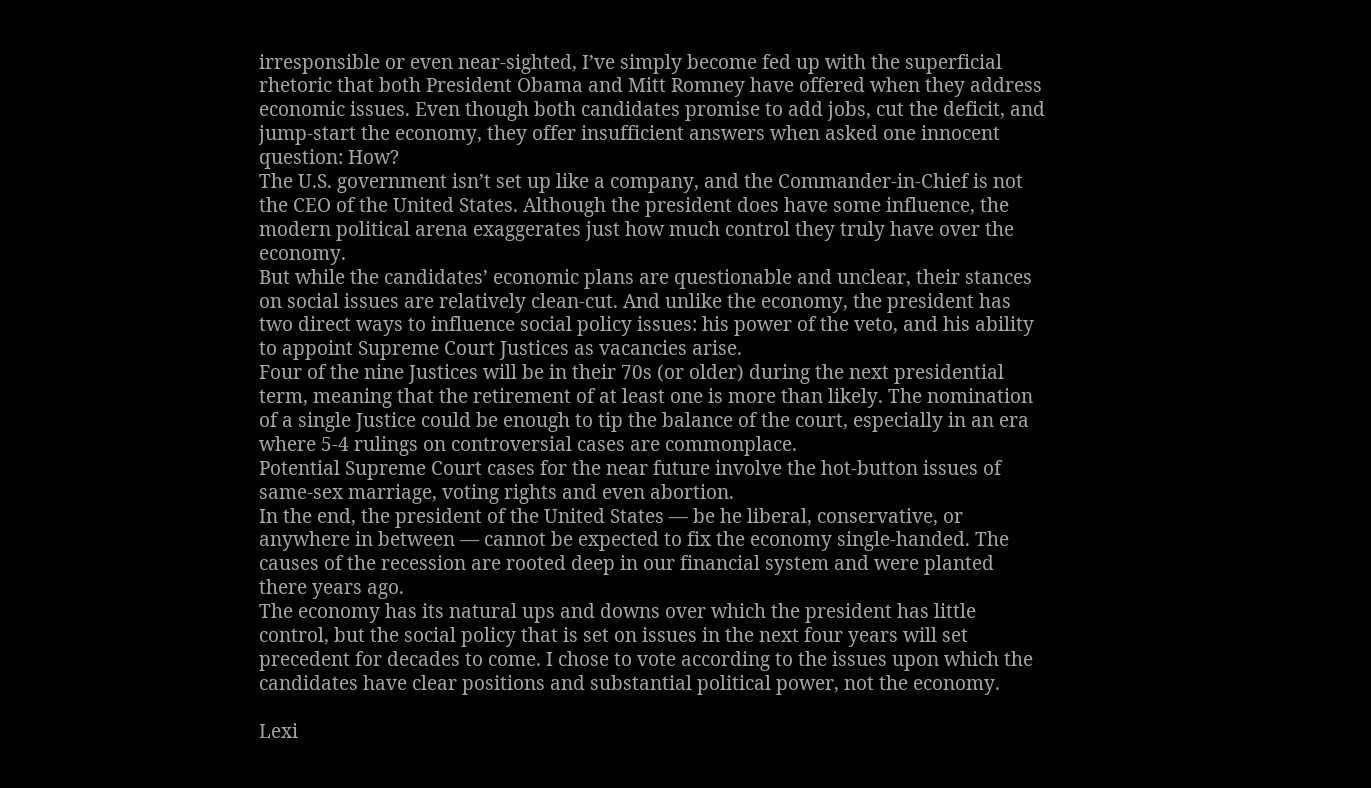irresponsible or even near-sighted, I’ve simply become fed up with the superficial rhetoric that both President Obama and Mitt Romney have offered when they address economic issues. Even though both candidates promise to add jobs, cut the deficit, and jump-start the economy, they offer insufficient answers when asked one innocent question: How?
The U.S. government isn’t set up like a company, and the Commander-in-Chief is not the CEO of the United States. Although the president does have some influence, the modern political arena exaggerates just how much control they truly have over the economy.
But while the candidates’ economic plans are questionable and unclear, their stances on social issues are relatively clean-cut. And unlike the economy, the president has two direct ways to influence social policy issues: his power of the veto, and his ability to appoint Supreme Court Justices as vacancies arise.
Four of the nine Justices will be in their 70s (or older) during the next presidential term, meaning that the retirement of at least one is more than likely. The nomination of a single Justice could be enough to tip the balance of the court, especially in an era where 5-4 rulings on controversial cases are commonplace.
Potential Supreme Court cases for the near future involve the hot-button issues of same-sex marriage, voting rights and even abortion.
In the end, the president of the United States — be he liberal, conservative, or anywhere in between — cannot be expected to fix the economy single-handed. The causes of the recession are rooted deep in our financial system and were planted there years ago.
The economy has its natural ups and downs over which the president has little control, but the social policy that is set on issues in the next four years will set precedent for decades to come. I chose to vote according to the issues upon which the candidates have clear positions and substantial political power, not the economy.

Lexi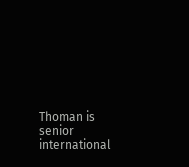Thoman is senior international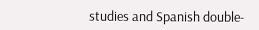studies and Spanish double-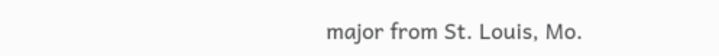major from St. Louis, Mo.